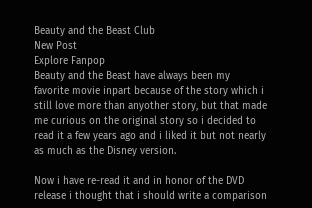Beauty and the Beast Club
New Post
Explore Fanpop
Beauty and the Beast have always been my favorite movie inpart because of the story which i still love more than anyother story, but that made me curious on the original story so i decided to read it a few years ago and i liked it but not nearly as much as the Disney version.

Now i have re-read it and in honor of the DVD release i thought that i should write a comparison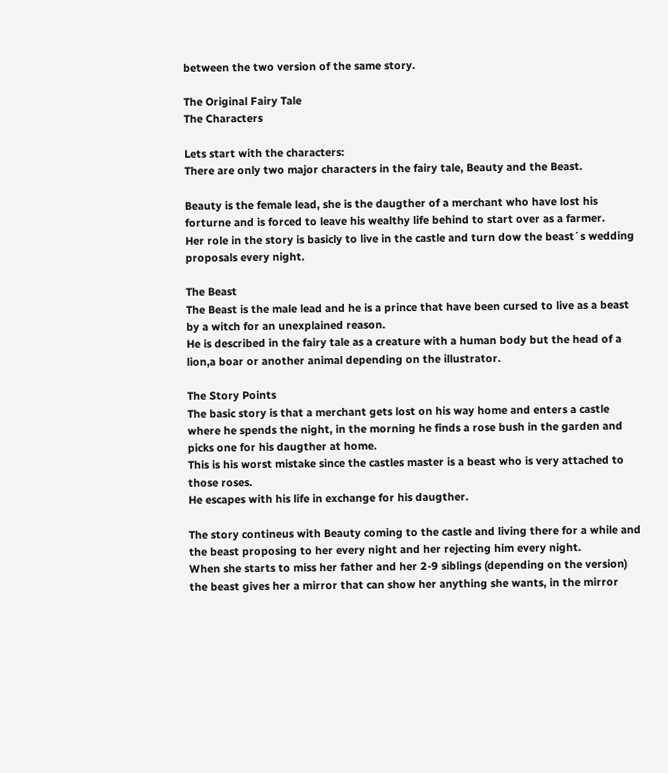between the two version of the same story.

The Original Fairy Tale
The Characters

Lets start with the characters:
There are only two major characters in the fairy tale, Beauty and the Beast.

Beauty is the female lead, she is the daugther of a merchant who have lost his forturne and is forced to leave his wealthy life behind to start over as a farmer.
Her role in the story is basicly to live in the castle and turn dow the beast´s wedding proposals every night.

The Beast
The Beast is the male lead and he is a prince that have been cursed to live as a beast by a witch for an unexplained reason.
He is described in the fairy tale as a creature with a human body but the head of a lion,a boar or another animal depending on the illustrator.

The Story Points
The basic story is that a merchant gets lost on his way home and enters a castle where he spends the night, in the morning he finds a rose bush in the garden and picks one for his daugther at home.
This is his worst mistake since the castles master is a beast who is very attached to those roses.
He escapes with his life in exchange for his daugther.

The story contineus with Beauty coming to the castle and living there for a while and the beast proposing to her every night and her rejecting him every night.
When she starts to miss her father and her 2-9 siblings (depending on the version) the beast gives her a mirror that can show her anything she wants, in the mirror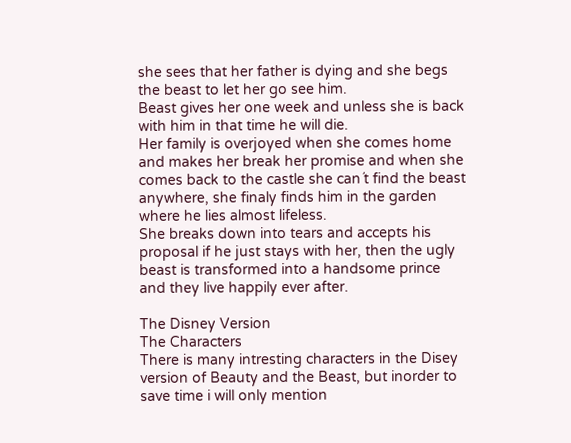she sees that her father is dying and she begs the beast to let her go see him.
Beast gives her one week and unless she is back with him in that time he will die.
Her family is overjoyed when she comes home and makes her break her promise and when she comes back to the castle she can´t find the beast anywhere, she finaly finds him in the garden where he lies almost lifeless.
She breaks down into tears and accepts his proposal if he just stays with her, then the ugly beast is transformed into a handsome prince and they live happily ever after.

The Disney Version
The Characters
There is many intresting characters in the Disey version of Beauty and the Beast, but inorder to save time i will only mention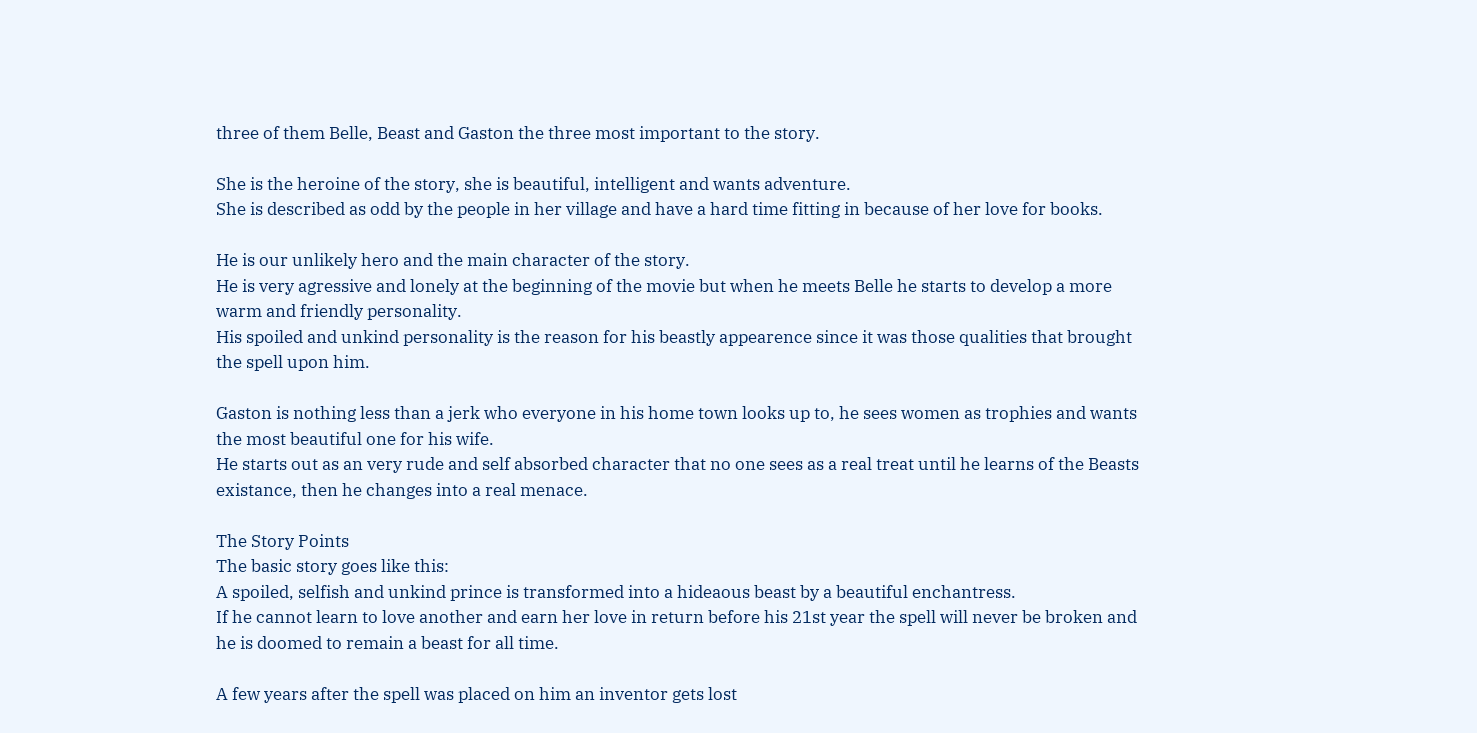three of them Belle, Beast and Gaston the three most important to the story.

She is the heroine of the story, she is beautiful, intelligent and wants adventure.
She is described as odd by the people in her village and have a hard time fitting in because of her love for books.

He is our unlikely hero and the main character of the story.
He is very agressive and lonely at the beginning of the movie but when he meets Belle he starts to develop a more warm and friendly personality.
His spoiled and unkind personality is the reason for his beastly appearence since it was those qualities that brought the spell upon him.

Gaston is nothing less than a jerk who everyone in his home town looks up to, he sees women as trophies and wants the most beautiful one for his wife.
He starts out as an very rude and self absorbed character that no one sees as a real treat until he learns of the Beasts existance, then he changes into a real menace.

The Story Points
The basic story goes like this:
A spoiled, selfish and unkind prince is transformed into a hideaous beast by a beautiful enchantress.
If he cannot learn to love another and earn her love in return before his 21st year the spell will never be broken and he is doomed to remain a beast for all time.

A few years after the spell was placed on him an inventor gets lost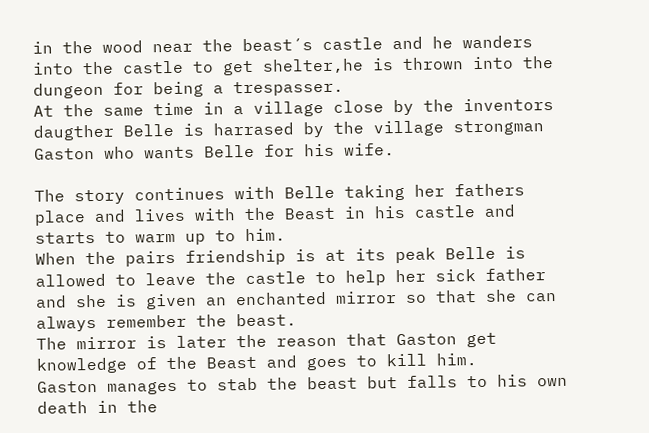in the wood near the beast´s castle and he wanders into the castle to get shelter,he is thrown into the dungeon for being a trespasser.
At the same time in a village close by the inventors daugther Belle is harrased by the village strongman Gaston who wants Belle for his wife.

The story continues with Belle taking her fathers place and lives with the Beast in his castle and starts to warm up to him.
When the pairs friendship is at its peak Belle is allowed to leave the castle to help her sick father and she is given an enchanted mirror so that she can always remember the beast.
The mirror is later the reason that Gaston get knowledge of the Beast and goes to kill him.
Gaston manages to stab the beast but falls to his own death in the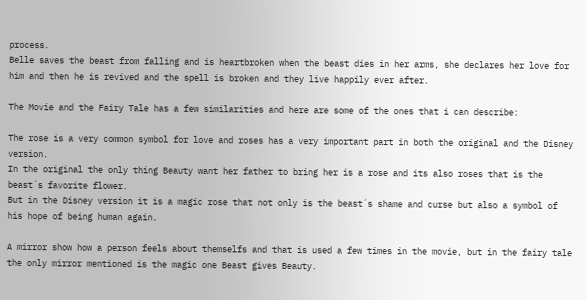process.
Belle saves the beast from falling and is heartbroken when the beast dies in her arms, she declares her love for him and then he is revived and the spell is broken and they live happily ever after.

The Movie and the Fairy Tale has a few similarities and here are some of the ones that i can describe:

The rose is a very common symbol for love and roses has a very important part in both the original and the Disney version.
In the original the only thing Beauty want her father to bring her is a rose and its also roses that is the beast´s favorite flower.
But in the Disney version it is a magic rose that not only is the beast´s shame and curse but also a symbol of his hope of being human again.

A mirror show how a person feels about themselfs and that is used a few times in the movie, but in the fairy tale the only mirror mentioned is the magic one Beast gives Beauty.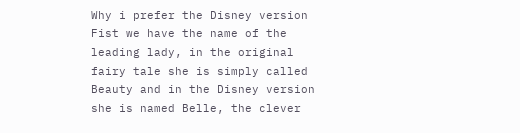Why i prefer the Disney version
Fist we have the name of the leading lady, in the original fairy tale she is simply called Beauty and in the Disney version she is named Belle, the clever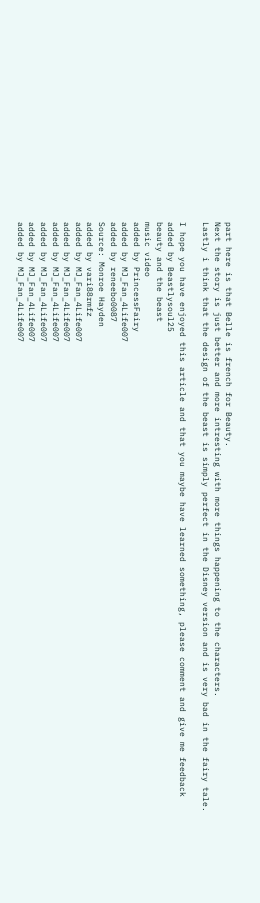part here is that Belle is french for Beauty.
Next the story is just better and more intresting with more things happening to the characters.
Lastly i think that the design of the beast is simply perfect in the Disney version and is very bad in the fairy tale.

I hope you have enjoyed this article and that you maybe have learned something, please comment and give me feedback
added by Beastlysoul25
beauty and the beast
music video
added by PrincessFairy
added by MJ_Fan_4Life007
added by reneebo0087
Source: Monroe Hayden
added by vari88rmfz
added by MJ_Fan_4Life007
added by MJ_Fan_4Life007
added by MJ_Fan_4Life007
added by MJ_Fan_4Life007
added by MJ_Fan_4Life007
added by MJ_Fan_4Life007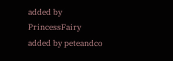added by PrincessFairy
added by peteandco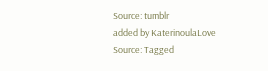Source: tumblr
added by KaterinoulaLove
Source: Tagged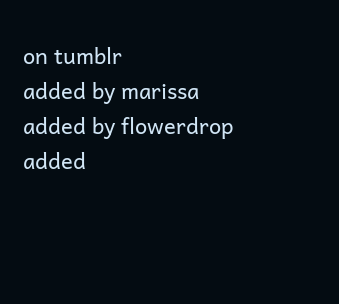on tumblr
added by marissa
added by flowerdrop
added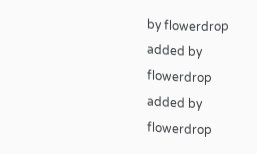by flowerdrop
added by flowerdrop
added by flowerdrop